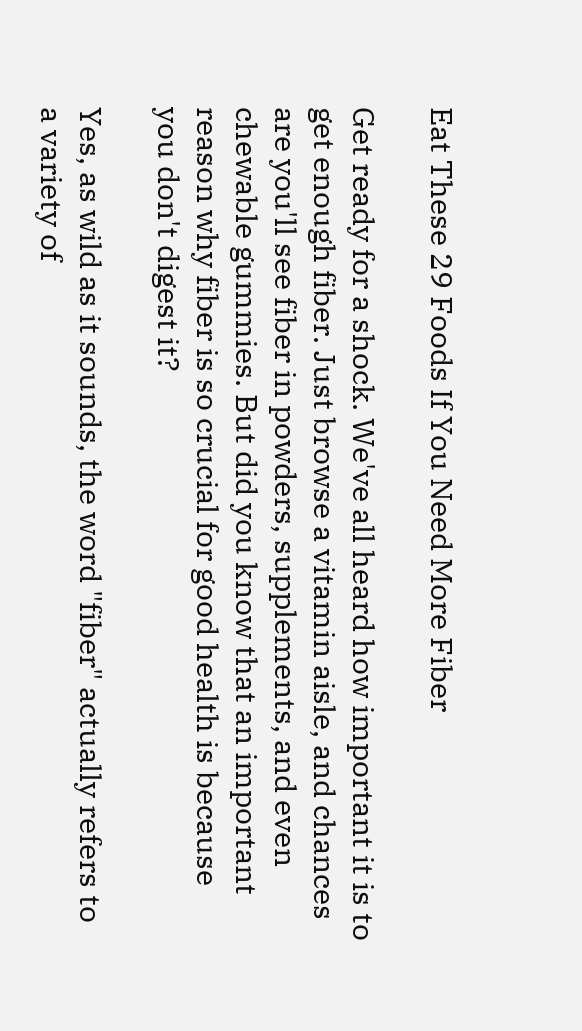Eat These 29 Foods If You Need More Fiber

Get ready for a shock. We've all heard how important it is to get enough fiber. Just browse a vitamin aisle, and chances are you'll see fiber in powders, supplements, and even chewable gummies. But did you know that an important reason why fiber is so crucial for good health is because you don't digest it?

Yes, as wild as it sounds, the word "fiber" actually refers to a variety of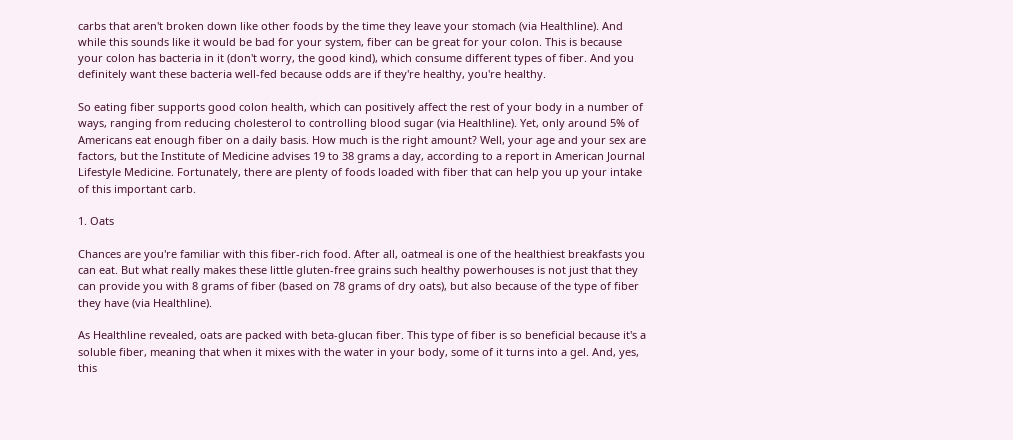carbs that aren't broken down like other foods by the time they leave your stomach (via Healthline). And while this sounds like it would be bad for your system, fiber can be great for your colon. This is because your colon has bacteria in it (don't worry, the good kind), which consume different types of fiber. And you definitely want these bacteria well-fed because odds are if they're healthy, you're healthy.

So eating fiber supports good colon health, which can positively affect the rest of your body in a number of ways, ranging from reducing cholesterol to controlling blood sugar (via Healthline). Yet, only around 5% of Americans eat enough fiber on a daily basis. How much is the right amount? Well, your age and your sex are factors, but the Institute of Medicine advises 19 to 38 grams a day, according to a report in American Journal Lifestyle Medicine. Fortunately, there are plenty of foods loaded with fiber that can help you up your intake of this important carb.

1. Oats

Chances are you're familiar with this fiber-rich food. After all, oatmeal is one of the healthiest breakfasts you can eat. But what really makes these little gluten-free grains such healthy powerhouses is not just that they can provide you with 8 grams of fiber (based on 78 grams of dry oats), but also because of the type of fiber they have (via Healthline).

As Healthline revealed, oats are packed with beta-glucan fiber. This type of fiber is so beneficial because it's a soluble fiber, meaning that when it mixes with the water in your body, some of it turns into a gel. And, yes, this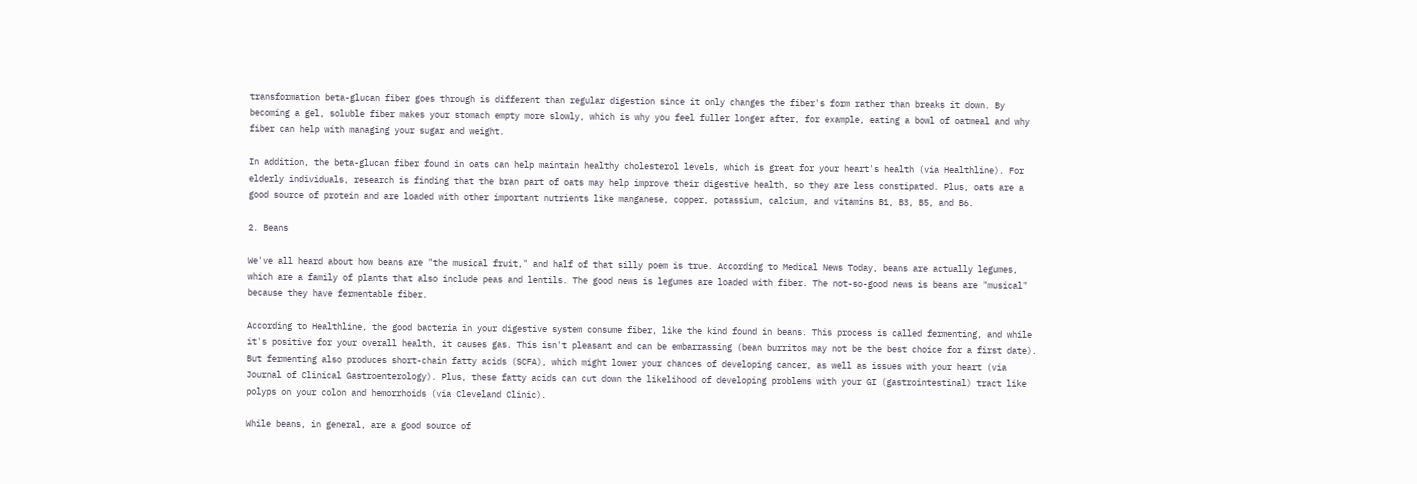transformation beta-glucan fiber goes through is different than regular digestion since it only changes the fiber's form rather than breaks it down. By becoming a gel, soluble fiber makes your stomach empty more slowly, which is why you feel fuller longer after, for example, eating a bowl of oatmeal and why fiber can help with managing your sugar and weight.

In addition, the beta-glucan fiber found in oats can help maintain healthy cholesterol levels, which is great for your heart's health (via Healthline). For elderly individuals, research is finding that the bran part of oats may help improve their digestive health, so they are less constipated. Plus, oats are a good source of protein and are loaded with other important nutrients like manganese, copper, potassium, calcium, and vitamins B1, B3, B5, and B6.

2. Beans

We've all heard about how beans are "the musical fruit," and half of that silly poem is true. According to Medical News Today, beans are actually legumes, which are a family of plants that also include peas and lentils. The good news is legumes are loaded with fiber. The not-so-good news is beans are "musical" because they have fermentable fiber.

According to Healthline, the good bacteria in your digestive system consume fiber, like the kind found in beans. This process is called fermenting, and while it's positive for your overall health, it causes gas. This isn't pleasant and can be embarrassing (bean burritos may not be the best choice for a first date). But fermenting also produces short-chain fatty acids (SCFA), which might lower your chances of developing cancer, as well as issues with your heart (via Journal of Clinical Gastroenterology). Plus, these fatty acids can cut down the likelihood of developing problems with your GI (gastrointestinal) tract like polyps on your colon and hemorrhoids (via Cleveland Clinic).

While beans, in general, are a good source of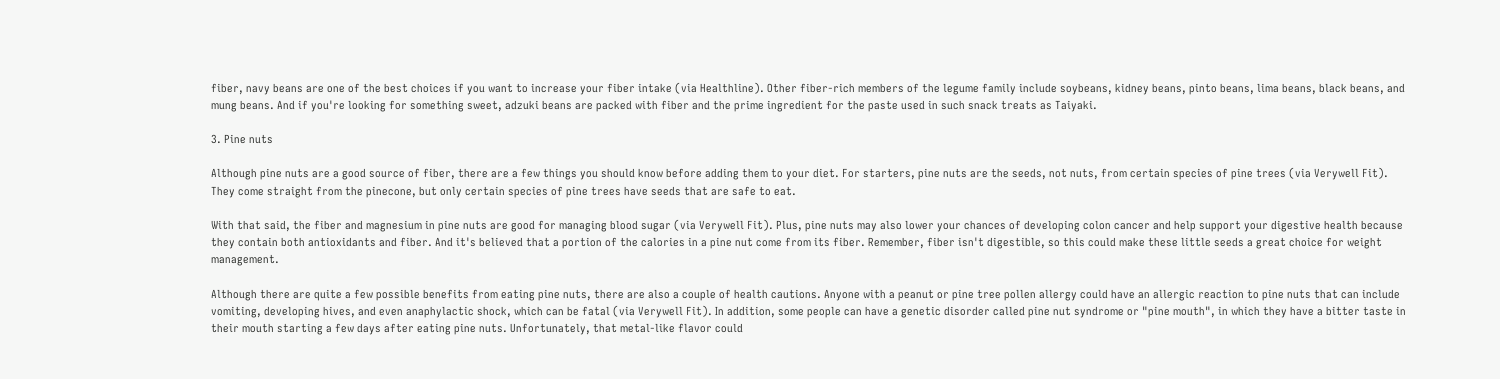fiber, navy beans are one of the best choices if you want to increase your fiber intake (via Healthline). Other fiber-rich members of the legume family include soybeans, kidney beans, pinto beans, lima beans, black beans, and mung beans. And if you're looking for something sweet, adzuki beans are packed with fiber and the prime ingredient for the paste used in such snack treats as Taiyaki.

3. Pine nuts

Although pine nuts are a good source of fiber, there are a few things you should know before adding them to your diet. For starters, pine nuts are the seeds, not nuts, from certain species of pine trees (via Verywell Fit). They come straight from the pinecone, but only certain species of pine trees have seeds that are safe to eat.

With that said, the fiber and magnesium in pine nuts are good for managing blood sugar (via Verywell Fit). Plus, pine nuts may also lower your chances of developing colon cancer and help support your digestive health because they contain both antioxidants and fiber. And it's believed that a portion of the calories in a pine nut come from its fiber. Remember, fiber isn't digestible, so this could make these little seeds a great choice for weight management.

Although there are quite a few possible benefits from eating pine nuts, there are also a couple of health cautions. Anyone with a peanut or pine tree pollen allergy could have an allergic reaction to pine nuts that can include vomiting, developing hives, and even anaphylactic shock, which can be fatal (via Verywell Fit). In addition, some people can have a genetic disorder called pine nut syndrome or "pine mouth", in which they have a bitter taste in their mouth starting a few days after eating pine nuts. Unfortunately, that metal-like flavor could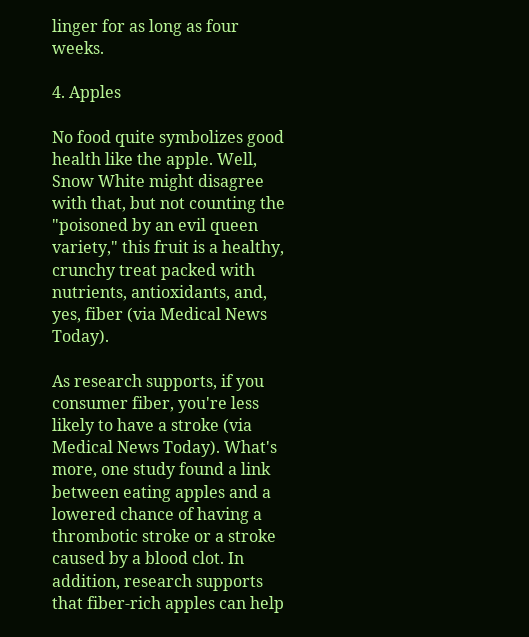linger for as long as four weeks.

4. Apples

No food quite symbolizes good health like the apple. Well, Snow White might disagree with that, but not counting the "poisoned by an evil queen variety," this fruit is a healthy, crunchy treat packed with nutrients, antioxidants, and, yes, fiber (via Medical News Today).

As research supports, if you consumer fiber, you're less likely to have a stroke (via Medical News Today). What's more, one study found a link between eating apples and a lowered chance of having a thrombotic stroke or a stroke caused by a blood clot. In addition, research supports that fiber-rich apples can help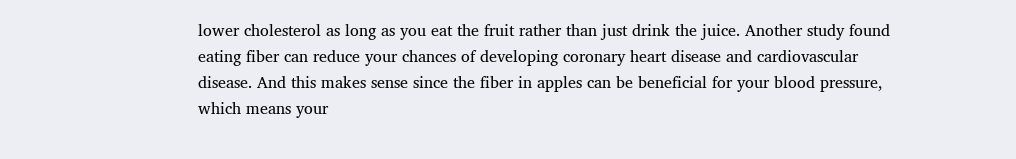lower cholesterol as long as you eat the fruit rather than just drink the juice. Another study found eating fiber can reduce your chances of developing coronary heart disease and cardiovascular disease. And this makes sense since the fiber in apples can be beneficial for your blood pressure, which means your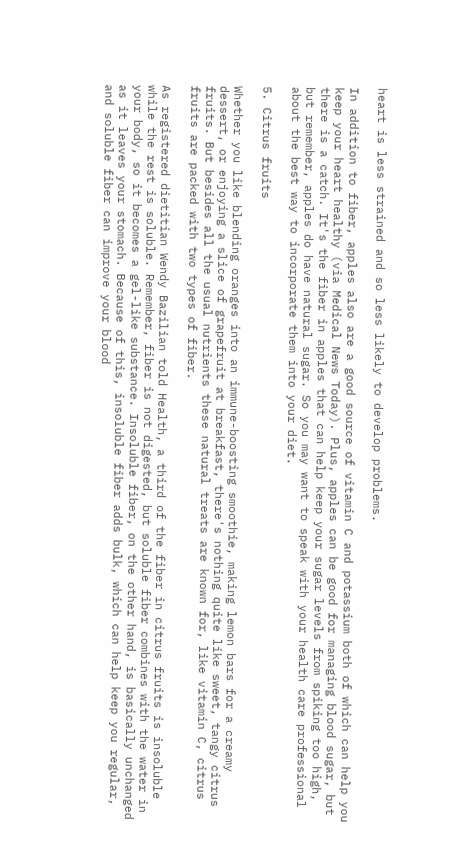heart is less strained and so less likely to develop problems.

In addition to fiber, apples also are a good source of vitamin C and potassium both of which can help you keep your heart healthy (via Medical News Today). Plus, apples can be good for managing blood sugar, but there is a catch. It's the fiber in apples that can help keep your sugar levels from spiking too high, but remember, apples do have natural sugar. So you may want to speak with your health care professional about the best way to incorporate them into your diet.

5. Citrus fruits

Whether you like blending oranges into an immune-boosting smoothie, making lemon bars for a creamy dessert, or enjoying a slice of grapefruit at breakfast, there's nothing quite like sweet, tangy citrus fruits. But besides all the usual nutrients these natural treats are known for, like vitamin C, citrus fruits are packed with two types of fiber.

As registered dietitian Wendy Bazilian told Health, a third of the fiber in citrus fruits is insoluble while the rest is soluble. Remember, fiber is not digested, but soluble fiber combines with the water in your body, so it becomes a gel-like substance. Insoluble fiber, on the other hand, is basically unchanged as it leaves your stomach. Because of this, insoluble fiber adds bulk, which can help keep you regular, and soluble fiber can improve your blood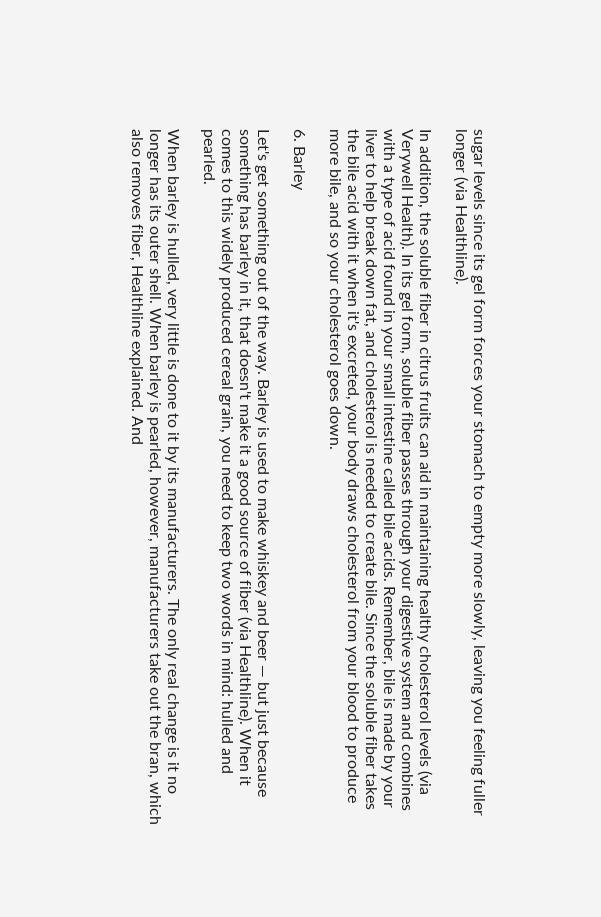sugar levels since its gel form forces your stomach to empty more slowly, leaving you feeling fuller longer (via Healthline).

In addition, the soluble fiber in citrus fruits can aid in maintaining healthy cholesterol levels (via Verywell Health). In its gel form, soluble fiber passes through your digestive system and combines with a type of acid found in your small intestine called bile acids. Remember, bile is made by your liver to help break down fat, and cholesterol is needed to create bile. Since the soluble fiber takes the bile acid with it when it's excreted, your body draws cholesterol from your blood to produce more bile, and so your cholesterol goes down.

6. Barley

Let's get something out of the way. Barley is used to make whiskey and beer — but just because something has barley in it, that doesn't make it a good source of fiber (via Healthline). When it comes to this widely produced cereal grain, you need to keep two words in mind: hulled and pearled.

When barley is hulled, very little is done to it by its manufacturers. The only real change is it no longer has its outer shell. When barley is pearled, however, manufacturers take out the bran, which also removes fiber, Healthline explained. And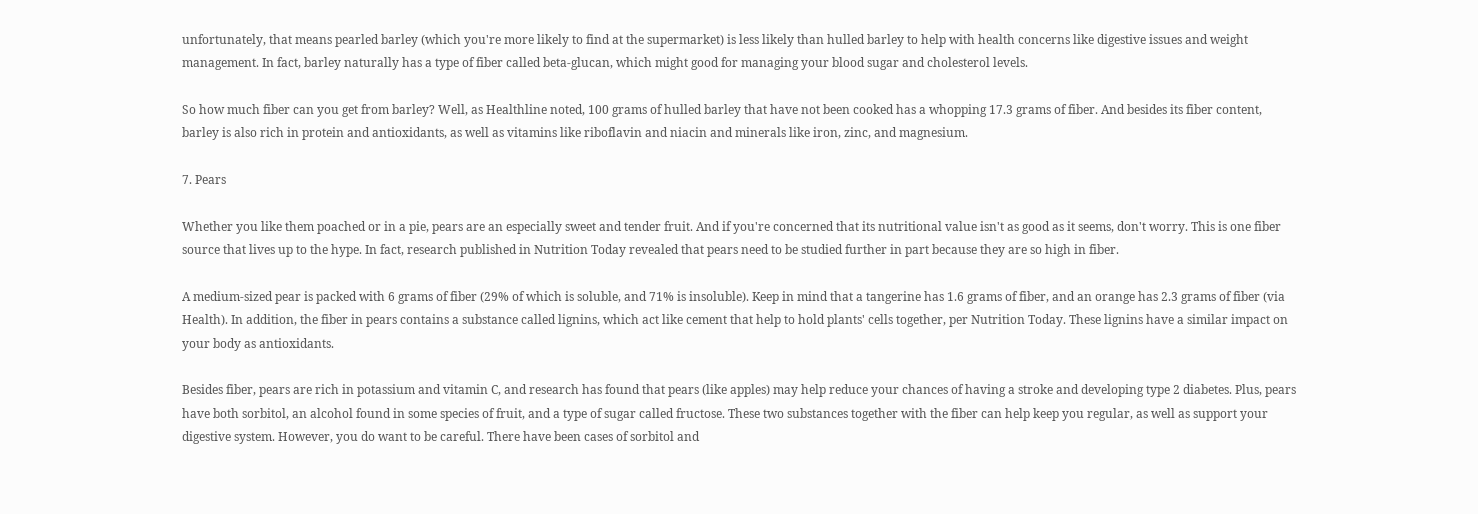unfortunately, that means pearled barley (which you're more likely to find at the supermarket) is less likely than hulled barley to help with health concerns like digestive issues and weight management. In fact, barley naturally has a type of fiber called beta-glucan, which might good for managing your blood sugar and cholesterol levels.

So how much fiber can you get from barley? Well, as Healthline noted, 100 grams of hulled barley that have not been cooked has a whopping 17.3 grams of fiber. And besides its fiber content, barley is also rich in protein and antioxidants, as well as vitamins like riboflavin and niacin and minerals like iron, zinc, and magnesium.

7. Pears

Whether you like them poached or in a pie, pears are an especially sweet and tender fruit. And if you're concerned that its nutritional value isn't as good as it seems, don't worry. This is one fiber source that lives up to the hype. In fact, research published in Nutrition Today revealed that pears need to be studied further in part because they are so high in fiber.

A medium-sized pear is packed with 6 grams of fiber (29% of which is soluble, and 71% is insoluble). Keep in mind that a tangerine has 1.6 grams of fiber, and an orange has 2.3 grams of fiber (via Health). In addition, the fiber in pears contains a substance called lignins, which act like cement that help to hold plants' cells together, per Nutrition Today. These lignins have a similar impact on your body as antioxidants.

Besides fiber, pears are rich in potassium and vitamin C, and research has found that pears (like apples) may help reduce your chances of having a stroke and developing type 2 diabetes. Plus, pears have both sorbitol, an alcohol found in some species of fruit, and a type of sugar called fructose. These two substances together with the fiber can help keep you regular, as well as support your digestive system. However, you do want to be careful. There have been cases of sorbitol and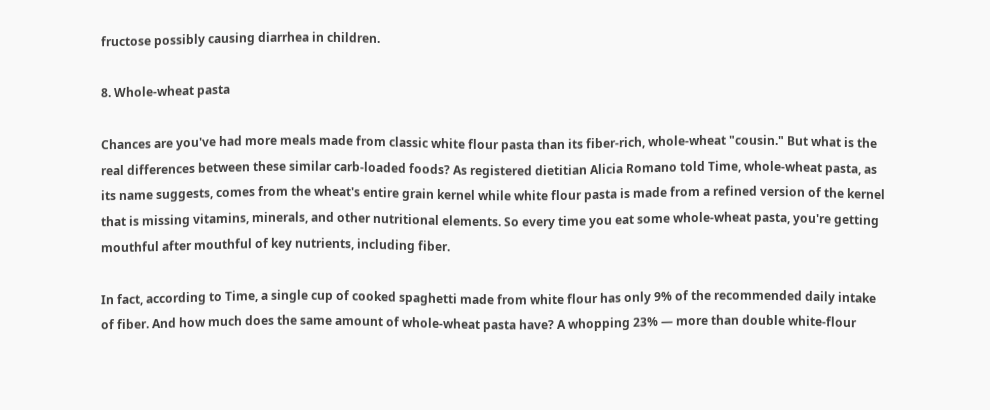fructose possibly causing diarrhea in children.

8. Whole-wheat pasta

Chances are you've had more meals made from classic white flour pasta than its fiber-rich, whole-wheat "cousin." But what is the real differences between these similar carb-loaded foods? As registered dietitian Alicia Romano told Time, whole-wheat pasta, as its name suggests, comes from the wheat's entire grain kernel while white flour pasta is made from a refined version of the kernel that is missing vitamins, minerals, and other nutritional elements. So every time you eat some whole-wheat pasta, you're getting mouthful after mouthful of key nutrients, including fiber.

In fact, according to Time, a single cup of cooked spaghetti made from white flour has only 9% of the recommended daily intake of fiber. And how much does the same amount of whole-wheat pasta have? A whopping 23% — more than double white-flour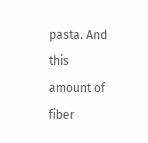pasta. And this amount of fiber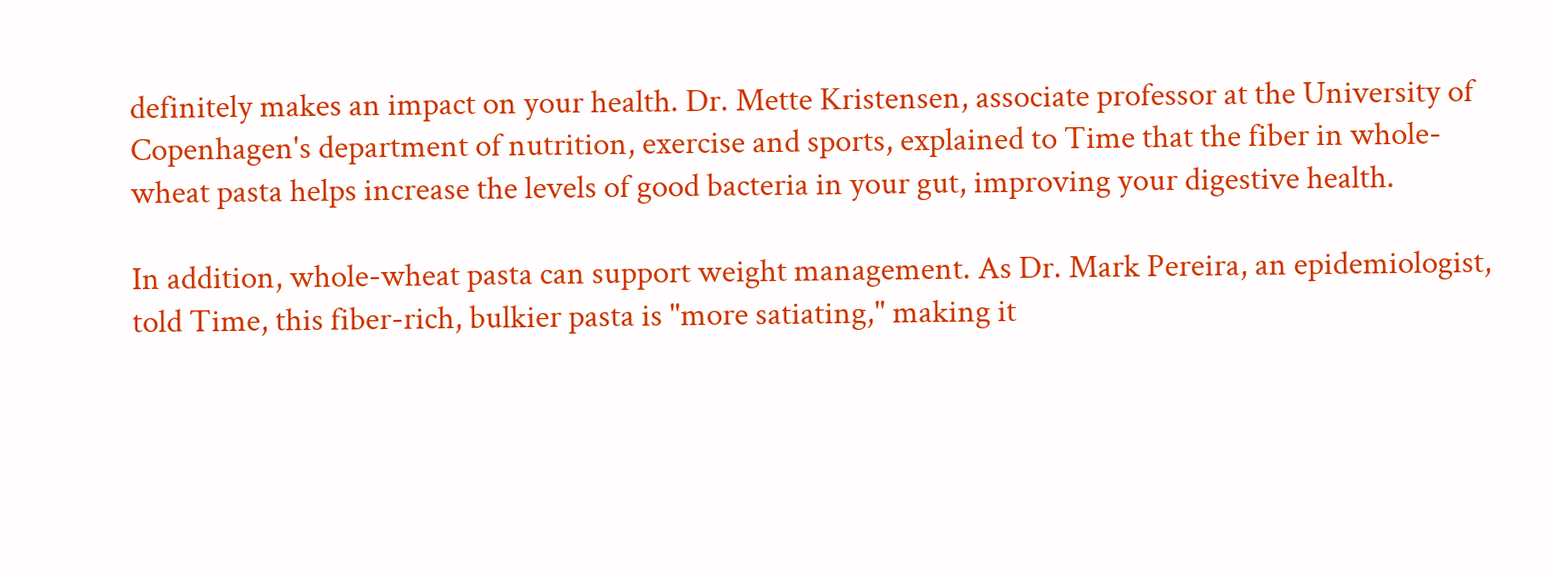definitely makes an impact on your health. Dr. Mette Kristensen, associate professor at the University of Copenhagen's department of nutrition, exercise and sports, explained to Time that the fiber in whole-wheat pasta helps increase the levels of good bacteria in your gut, improving your digestive health.

In addition, whole-wheat pasta can support weight management. As Dr. Mark Pereira, an epidemiologist, told Time, this fiber-rich, bulkier pasta is "more satiating," making it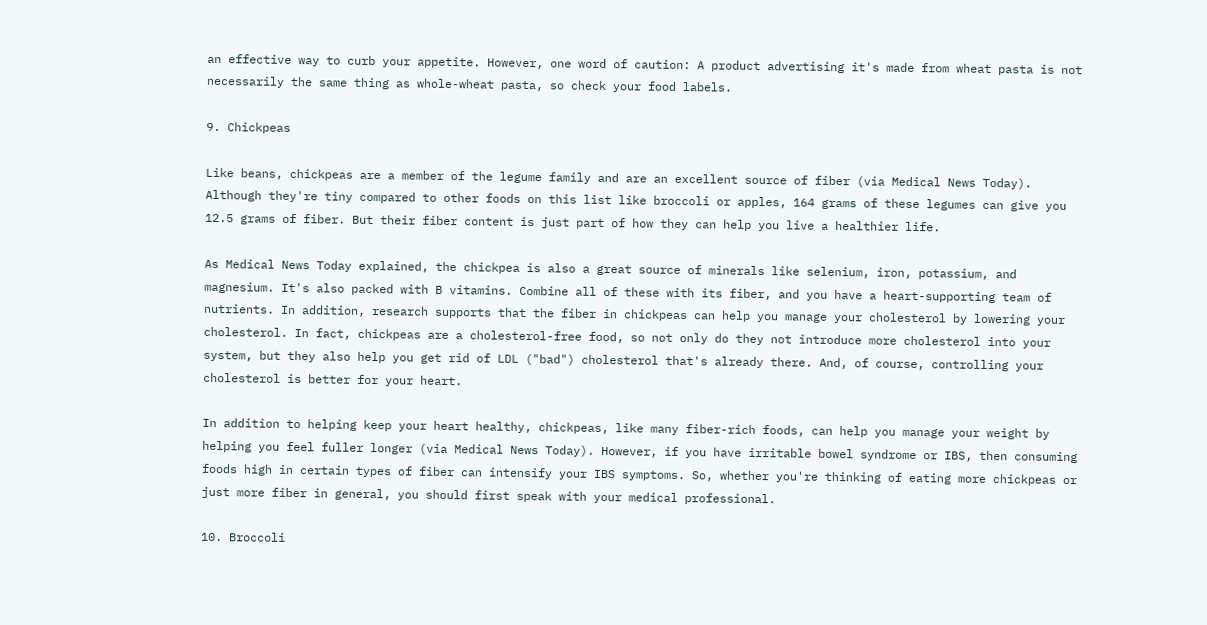an effective way to curb your appetite. However, one word of caution: A product advertising it's made from wheat pasta is not necessarily the same thing as whole-wheat pasta, so check your food labels.

9. Chickpeas

Like beans, chickpeas are a member of the legume family and are an excellent source of fiber (via Medical News Today). Although they're tiny compared to other foods on this list like broccoli or apples, 164 grams of these legumes can give you 12.5 grams of fiber. But their fiber content is just part of how they can help you live a healthier life.

As Medical News Today explained, the chickpea is also a great source of minerals like selenium, iron, potassium, and magnesium. It's also packed with B vitamins. Combine all of these with its fiber, and you have a heart-supporting team of nutrients. In addition, research supports that the fiber in chickpeas can help you manage your cholesterol by lowering your cholesterol. In fact, chickpeas are a cholesterol-free food, so not only do they not introduce more cholesterol into your system, but they also help you get rid of LDL ("bad") cholesterol that's already there. And, of course, controlling your cholesterol is better for your heart.

In addition to helping keep your heart healthy, chickpeas, like many fiber-rich foods, can help you manage your weight by helping you feel fuller longer (via Medical News Today). However, if you have irritable bowel syndrome or IBS, then consuming foods high in certain types of fiber can intensify your IBS symptoms. So, whether you're thinking of eating more chickpeas or just more fiber in general, you should first speak with your medical professional.

10. Broccoli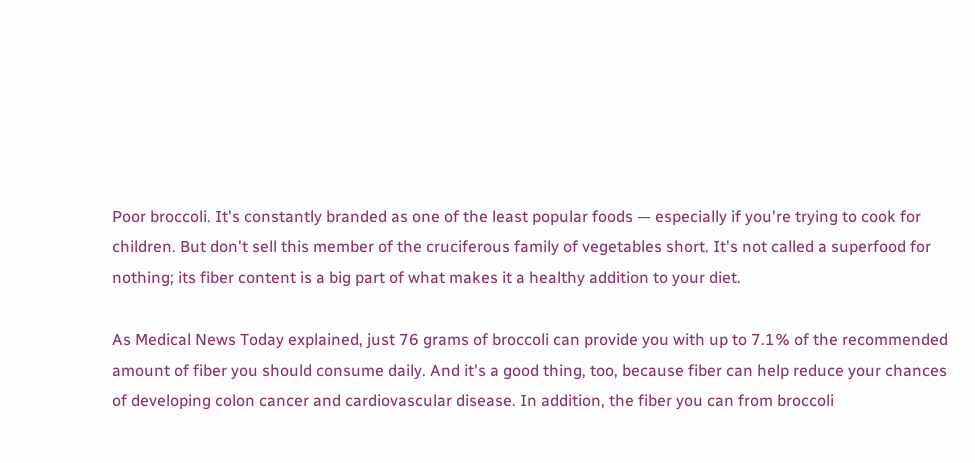Poor broccoli. It's constantly branded as one of the least popular foods — especially if you're trying to cook for children. But don't sell this member of the cruciferous family of vegetables short. It's not called a superfood for nothing; its fiber content is a big part of what makes it a healthy addition to your diet.

As Medical News Today explained, just 76 grams of broccoli can provide you with up to 7.1% of the recommended amount of fiber you should consume daily. And it's a good thing, too, because fiber can help reduce your chances of developing colon cancer and cardiovascular disease. In addition, the fiber you can from broccoli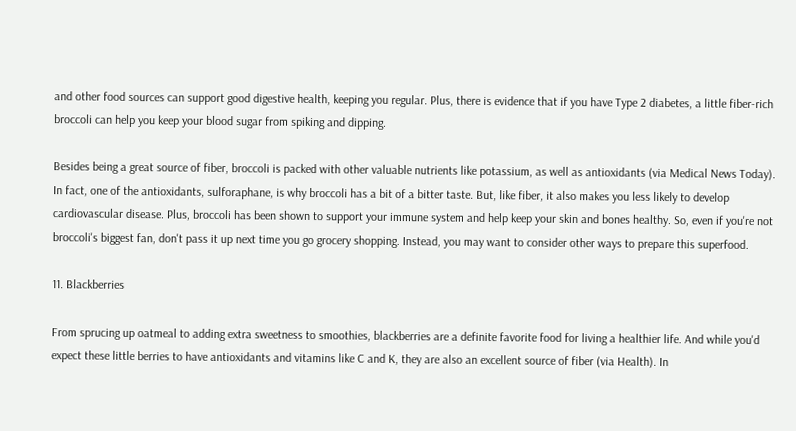and other food sources can support good digestive health, keeping you regular. Plus, there is evidence that if you have Type 2 diabetes, a little fiber-rich broccoli can help you keep your blood sugar from spiking and dipping.

Besides being a great source of fiber, broccoli is packed with other valuable nutrients like potassium, as well as antioxidants (via Medical News Today). In fact, one of the antioxidants, sulforaphane, is why broccoli has a bit of a bitter taste. But, like fiber, it also makes you less likely to develop cardiovascular disease. Plus, broccoli has been shown to support your immune system and help keep your skin and bones healthy. So, even if you're not broccoli's biggest fan, don't pass it up next time you go grocery shopping. Instead, you may want to consider other ways to prepare this superfood.

11. Blackberries

From sprucing up oatmeal to adding extra sweetness to smoothies, blackberries are a definite favorite food for living a healthier life. And while you'd expect these little berries to have antioxidants and vitamins like C and K, they are also an excellent source of fiber (via Health). In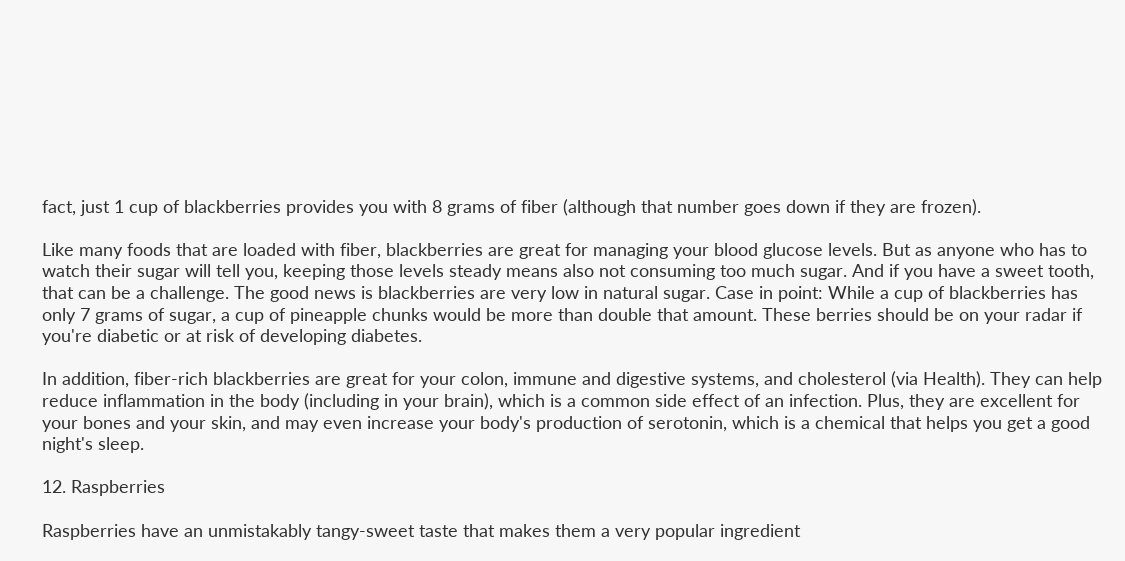fact, just 1 cup of blackberries provides you with 8 grams of fiber (although that number goes down if they are frozen).

Like many foods that are loaded with fiber, blackberries are great for managing your blood glucose levels. But as anyone who has to watch their sugar will tell you, keeping those levels steady means also not consuming too much sugar. And if you have a sweet tooth, that can be a challenge. The good news is blackberries are very low in natural sugar. Case in point: While a cup of blackberries has only 7 grams of sugar, a cup of pineapple chunks would be more than double that amount. These berries should be on your radar if you're diabetic or at risk of developing diabetes.

In addition, fiber-rich blackberries are great for your colon, immune and digestive systems, and cholesterol (via Health). They can help reduce inflammation in the body (including in your brain), which is a common side effect of an infection. Plus, they are excellent for your bones and your skin, and may even increase your body's production of serotonin, which is a chemical that helps you get a good night's sleep.

12. Raspberries

Raspberries have an unmistakably tangy-sweet taste that makes them a very popular ingredient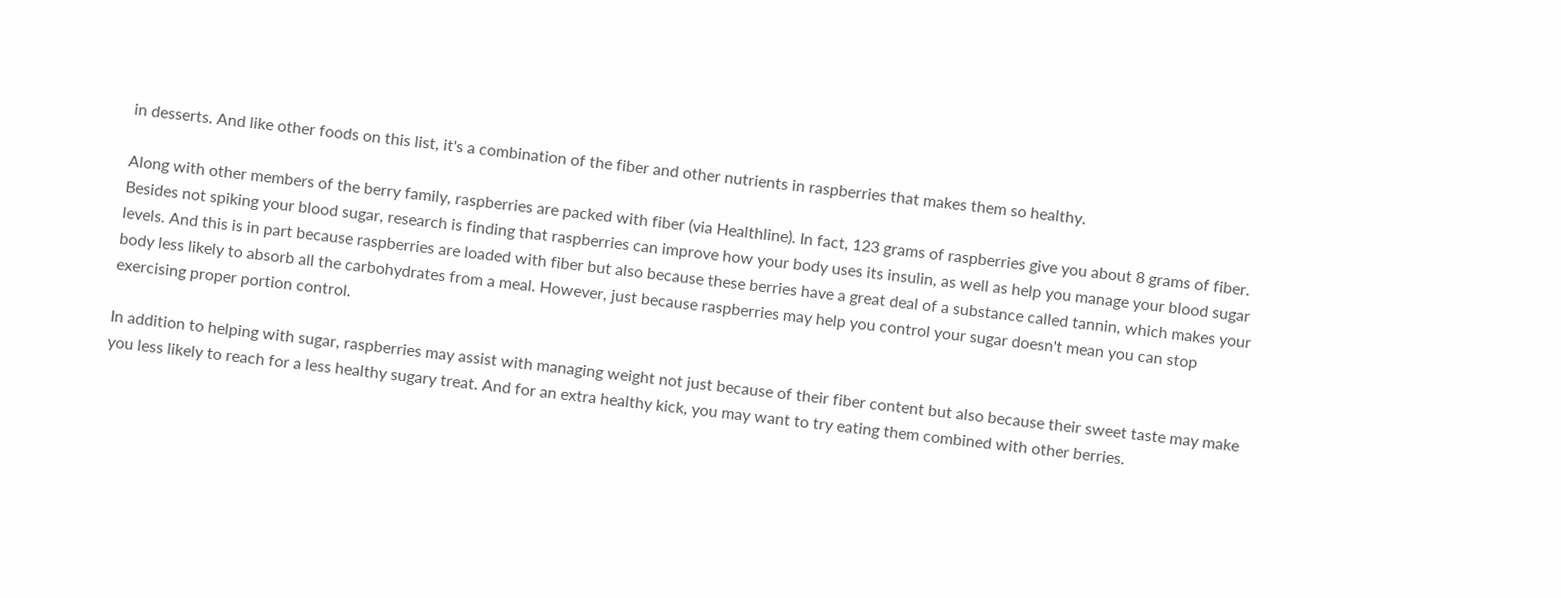in desserts. And like other foods on this list, it's a combination of the fiber and other nutrients in raspberries that makes them so healthy.

Along with other members of the berry family, raspberries are packed with fiber (via Healthline). In fact, 123 grams of raspberries give you about 8 grams of fiber. Besides not spiking your blood sugar, research is finding that raspberries can improve how your body uses its insulin, as well as help you manage your blood sugar levels. And this is in part because raspberries are loaded with fiber but also because these berries have a great deal of a substance called tannin, which makes your body less likely to absorb all the carbohydrates from a meal. However, just because raspberries may help you control your sugar doesn't mean you can stop exercising proper portion control.

In addition to helping with sugar, raspberries may assist with managing weight not just because of their fiber content but also because their sweet taste may make you less likely to reach for a less healthy sugary treat. And for an extra healthy kick, you may want to try eating them combined with other berries.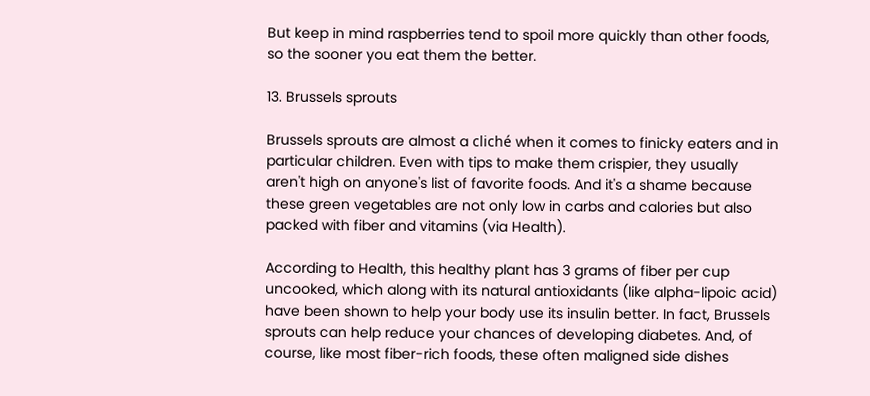But keep in mind raspberries tend to spoil more quickly than other foods, so the sooner you eat them the better.

13. Brussels sprouts

Brussels sprouts are almost a cliché when it comes to finicky eaters and in particular children. Even with tips to make them crispier, they usually aren't high on anyone's list of favorite foods. And it's a shame because these green vegetables are not only low in carbs and calories but also packed with fiber and vitamins (via Health).

According to Health, this healthy plant has 3 grams of fiber per cup uncooked, which along with its natural antioxidants (like alpha-lipoic acid) have been shown to help your body use its insulin better. In fact, Brussels sprouts can help reduce your chances of developing diabetes. And, of course, like most fiber-rich foods, these often maligned side dishes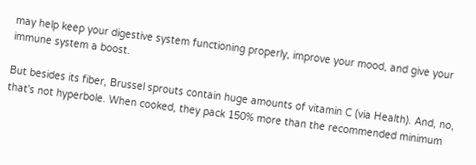may help keep your digestive system functioning properly, improve your mood, and give your immune system a boost.

But besides its fiber, Brussel sprouts contain huge amounts of vitamin C (via Health). And, no, that's not hyperbole. When cooked, they pack 150% more than the recommended minimum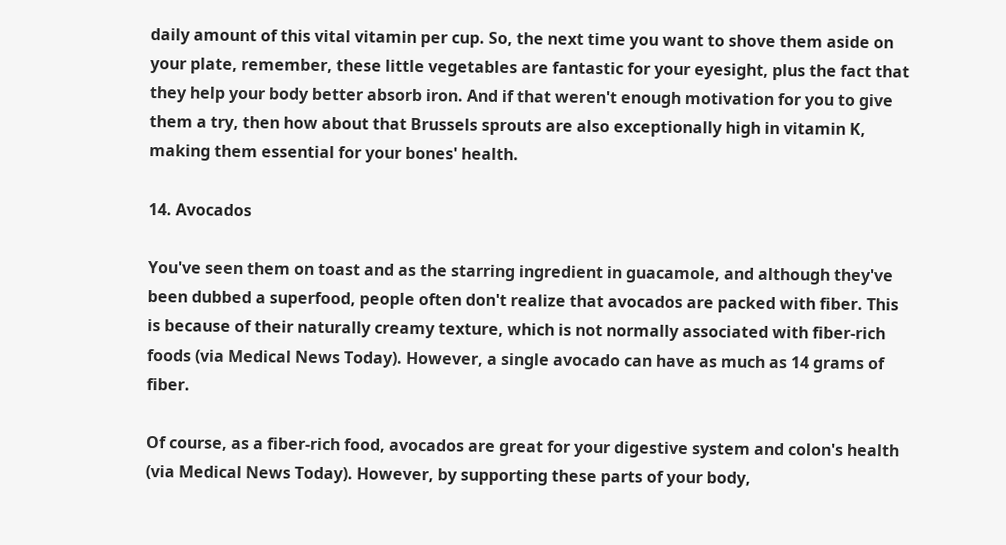daily amount of this vital vitamin per cup. So, the next time you want to shove them aside on your plate, remember, these little vegetables are fantastic for your eyesight, plus the fact that they help your body better absorb iron. And if that weren't enough motivation for you to give them a try, then how about that Brussels sprouts are also exceptionally high in vitamin K, making them essential for your bones' health.

14. Avocados

You've seen them on toast and as the starring ingredient in guacamole, and although they've been dubbed a superfood, people often don't realize that avocados are packed with fiber. This is because of their naturally creamy texture, which is not normally associated with fiber-rich foods (via Medical News Today). However, a single avocado can have as much as 14 grams of fiber.

Of course, as a fiber-rich food, avocados are great for your digestive system and colon's health (via Medical News Today). However, by supporting these parts of your body,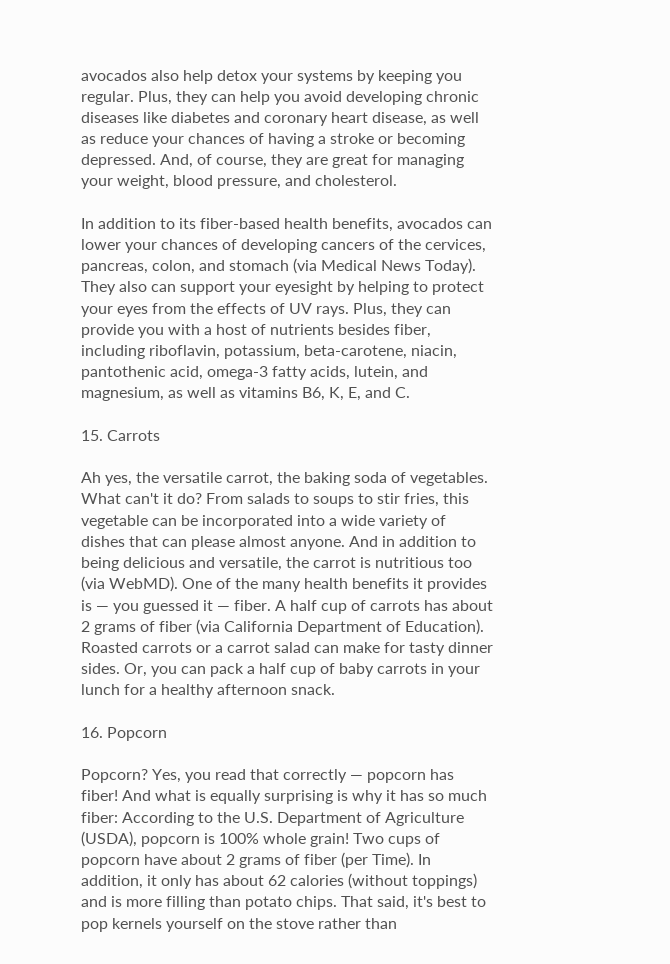avocados also help detox your systems by keeping you regular. Plus, they can help you avoid developing chronic diseases like diabetes and coronary heart disease, as well as reduce your chances of having a stroke or becoming depressed. And, of course, they are great for managing your weight, blood pressure, and cholesterol.

In addition to its fiber-based health benefits, avocados can lower your chances of developing cancers of the cervices, pancreas, colon, and stomach (via Medical News Today). They also can support your eyesight by helping to protect your eyes from the effects of UV rays. Plus, they can provide you with a host of nutrients besides fiber, including riboflavin, potassium, beta-carotene, niacin, pantothenic acid, omega-3 fatty acids, lutein, and magnesium, as well as vitamins B6, K, E, and C.

15. Carrots

Ah yes, the versatile carrot, the baking soda of vegetables. What can't it do? From salads to soups to stir fries, this vegetable can be incorporated into a wide variety of dishes that can please almost anyone. And in addition to being delicious and versatile, the carrot is nutritious too (via WebMD). One of the many health benefits it provides is — you guessed it — fiber. A half cup of carrots has about 2 grams of fiber (via California Department of Education). Roasted carrots or a carrot salad can make for tasty dinner sides. Or, you can pack a half cup of baby carrots in your lunch for a healthy afternoon snack.

16. Popcorn

Popcorn? Yes, you read that correctly — popcorn has fiber! And what is equally surprising is why it has so much fiber: According to the U.S. Department of Agriculture (USDA), popcorn is 100% whole grain! Two cups of popcorn have about 2 grams of fiber (per Time). In addition, it only has about 62 calories (without toppings) and is more filling than potato chips. That said, it's best to pop kernels yourself on the stove rather than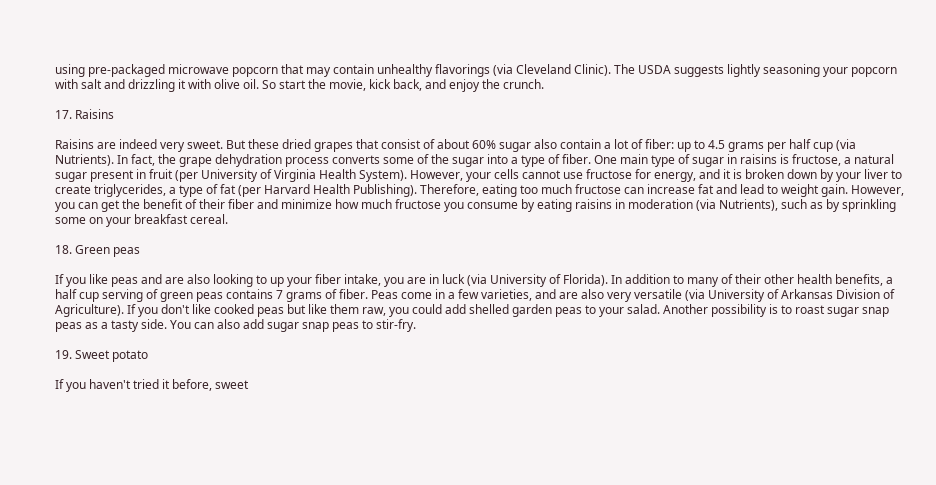using pre-packaged microwave popcorn that may contain unhealthy flavorings (via Cleveland Clinic). The USDA suggests lightly seasoning your popcorn with salt and drizzling it with olive oil. So start the movie, kick back, and enjoy the crunch.

17. Raisins

Raisins are indeed very sweet. But these dried grapes that consist of about 60% sugar also contain a lot of fiber: up to 4.5 grams per half cup (via Nutrients). In fact, the grape dehydration process converts some of the sugar into a type of fiber. One main type of sugar in raisins is fructose, a natural sugar present in fruit (per University of Virginia Health System). However, your cells cannot use fructose for energy, and it is broken down by your liver to create triglycerides, a type of fat (per Harvard Health Publishing). Therefore, eating too much fructose can increase fat and lead to weight gain. However, you can get the benefit of their fiber and minimize how much fructose you consume by eating raisins in moderation (via Nutrients), such as by sprinkling some on your breakfast cereal.

18. Green peas

If you like peas and are also looking to up your fiber intake, you are in luck (via University of Florida). In addition to many of their other health benefits, a half cup serving of green peas contains 7 grams of fiber. Peas come in a few varieties, and are also very versatile (via University of Arkansas Division of Agriculture). If you don't like cooked peas but like them raw, you could add shelled garden peas to your salad. Another possibility is to roast sugar snap peas as a tasty side. You can also add sugar snap peas to stir-fry.

19. Sweet potato

If you haven't tried it before, sweet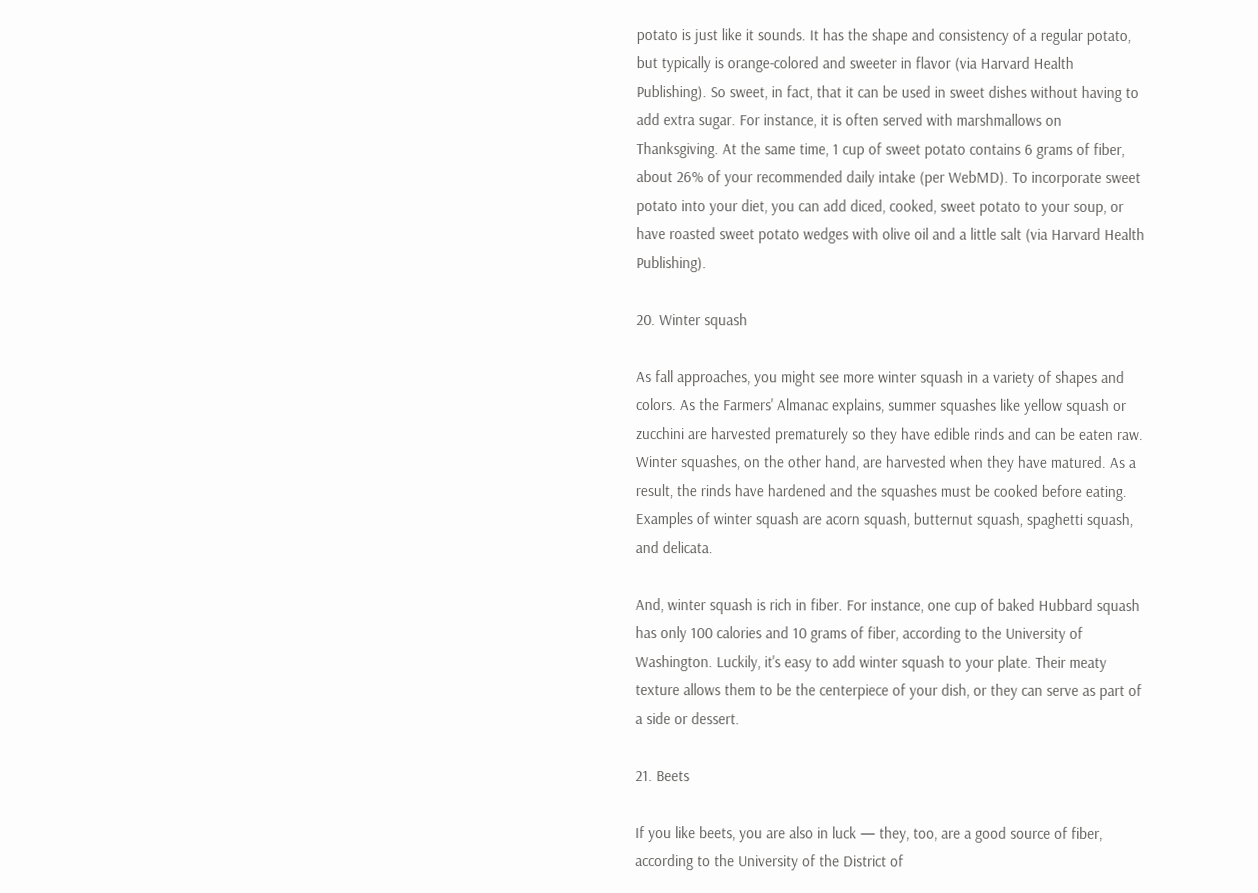potato is just like it sounds. It has the shape and consistency of a regular potato, but typically is orange-colored and sweeter in flavor (via Harvard Health Publishing). So sweet, in fact, that it can be used in sweet dishes without having to add extra sugar. For instance, it is often served with marshmallows on Thanksgiving. At the same time, 1 cup of sweet potato contains 6 grams of fiber, about 26% of your recommended daily intake (per WebMD). To incorporate sweet potato into your diet, you can add diced, cooked, sweet potato to your soup, or have roasted sweet potato wedges with olive oil and a little salt (via Harvard Health Publishing).

20. Winter squash

As fall approaches, you might see more winter squash in a variety of shapes and colors. As the Farmers' Almanac explains, summer squashes like yellow squash or zucchini are harvested prematurely so they have edible rinds and can be eaten raw. Winter squashes, on the other hand, are harvested when they have matured. As a result, the rinds have hardened and the squashes must be cooked before eating. Examples of winter squash are acorn squash, butternut squash, spaghetti squash, and delicata.

And, winter squash is rich in fiber. For instance, one cup of baked Hubbard squash has only 100 calories and 10 grams of fiber, according to the University of Washington. Luckily, it's easy to add winter squash to your plate. Their meaty texture allows them to be the centerpiece of your dish, or they can serve as part of a side or dessert.

21. Beets

If you like beets, you are also in luck — they, too, are a good source of fiber, according to the University of the District of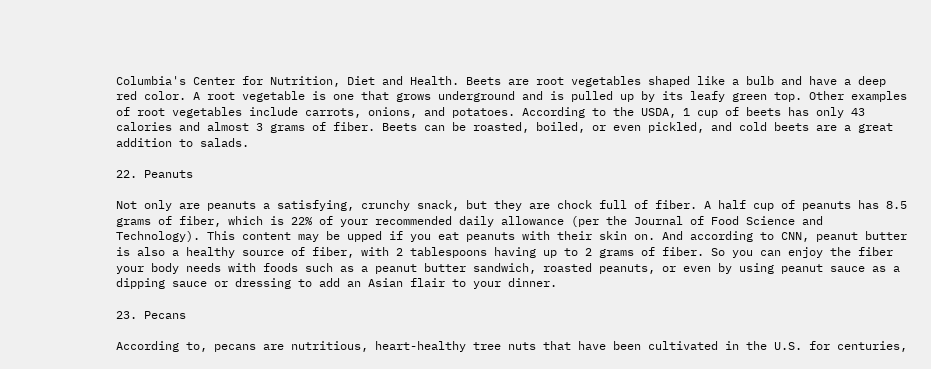Columbia's Center for Nutrition, Diet and Health. Beets are root vegetables shaped like a bulb and have a deep red color. A root vegetable is one that grows underground and is pulled up by its leafy green top. Other examples of root vegetables include carrots, onions, and potatoes. According to the USDA, 1 cup of beets has only 43 calories and almost 3 grams of fiber. Beets can be roasted, boiled, or even pickled, and cold beets are a great addition to salads.

22. Peanuts

Not only are peanuts a satisfying, crunchy snack, but they are chock full of fiber. A half cup of peanuts has 8.5 grams of fiber, which is 22% of your recommended daily allowance (per the Journal of Food Science and Technology). This content may be upped if you eat peanuts with their skin on. And according to CNN, peanut butter is also a healthy source of fiber, with 2 tablespoons having up to 2 grams of fiber. So you can enjoy the fiber your body needs with foods such as a peanut butter sandwich, roasted peanuts, or even by using peanut sauce as a dipping sauce or dressing to add an Asian flair to your dinner.

23. Pecans

According to, pecans are nutritious, heart-healthy tree nuts that have been cultivated in the U.S. for centuries,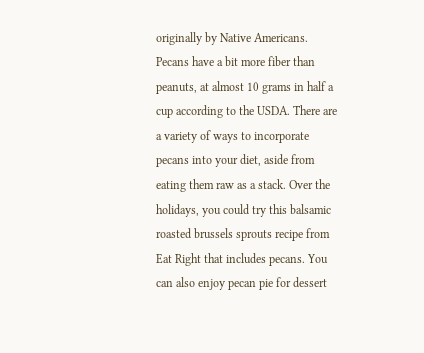originally by Native Americans. Pecans have a bit more fiber than peanuts, at almost 10 grams in half a cup according to the USDA. There are a variety of ways to incorporate pecans into your diet, aside from eating them raw as a stack. Over the holidays, you could try this balsamic roasted brussels sprouts recipe from Eat Right that includes pecans. You can also enjoy pecan pie for dessert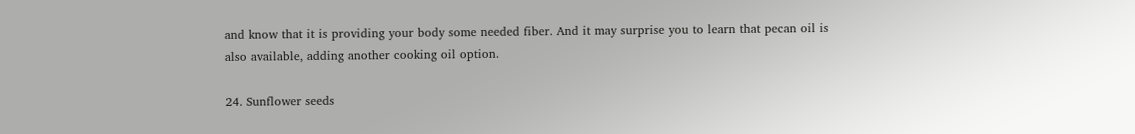and know that it is providing your body some needed fiber. And it may surprise you to learn that pecan oil is also available, adding another cooking oil option.

24. Sunflower seeds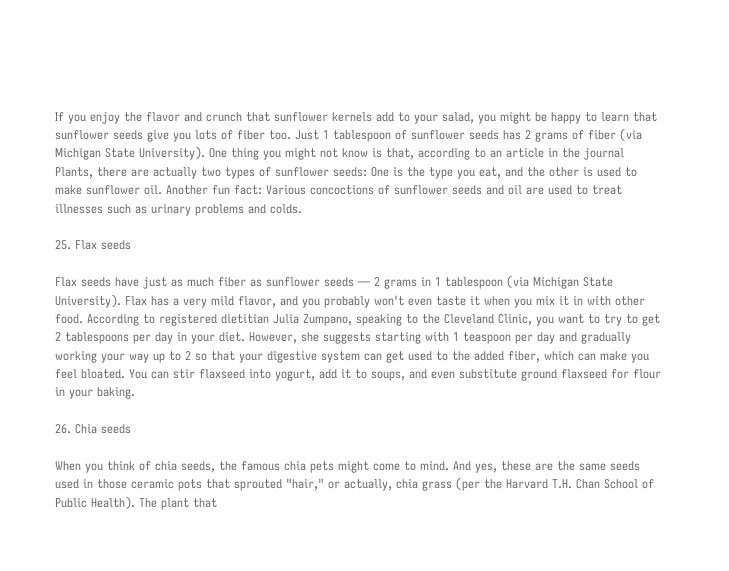If you enjoy the flavor and crunch that sunflower kernels add to your salad, you might be happy to learn that sunflower seeds give you lots of fiber too. Just 1 tablespoon of sunflower seeds has 2 grams of fiber (via Michigan State University). One thing you might not know is that, according to an article in the journal Plants, there are actually two types of sunflower seeds: One is the type you eat, and the other is used to make sunflower oil. Another fun fact: Various concoctions of sunflower seeds and oil are used to treat illnesses such as urinary problems and colds.

25. Flax seeds

Flax seeds have just as much fiber as sunflower seeds — 2 grams in 1 tablespoon (via Michigan State University). Flax has a very mild flavor, and you probably won't even taste it when you mix it in with other food. According to registered dietitian Julia Zumpano, speaking to the Cleveland Clinic, you want to try to get 2 tablespoons per day in your diet. However, she suggests starting with 1 teaspoon per day and gradually working your way up to 2 so that your digestive system can get used to the added fiber, which can make you feel bloated. You can stir flaxseed into yogurt, add it to soups, and even substitute ground flaxseed for flour in your baking.

26. Chia seeds

When you think of chia seeds, the famous chia pets might come to mind. And yes, these are the same seeds used in those ceramic pots that sprouted "hair," or actually, chia grass (per the Harvard T.H. Chan School of Public Health). The plant that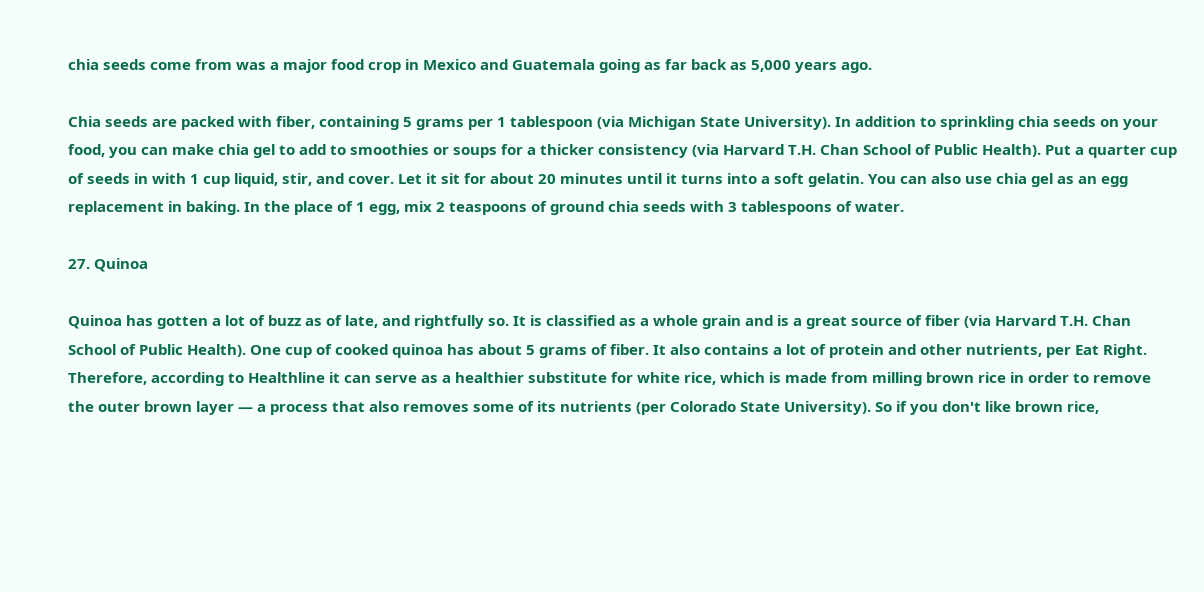chia seeds come from was a major food crop in Mexico and Guatemala going as far back as 5,000 years ago.

Chia seeds are packed with fiber, containing 5 grams per 1 tablespoon (via Michigan State University). In addition to sprinkling chia seeds on your food, you can make chia gel to add to smoothies or soups for a thicker consistency (via Harvard T.H. Chan School of Public Health). Put a quarter cup of seeds in with 1 cup liquid, stir, and cover. Let it sit for about 20 minutes until it turns into a soft gelatin. You can also use chia gel as an egg replacement in baking. In the place of 1 egg, mix 2 teaspoons of ground chia seeds with 3 tablespoons of water.

27. Quinoa

Quinoa has gotten a lot of buzz as of late, and rightfully so. It is classified as a whole grain and is a great source of fiber (via Harvard T.H. Chan School of Public Health). One cup of cooked quinoa has about 5 grams of fiber. It also contains a lot of protein and other nutrients, per Eat Right. Therefore, according to Healthline it can serve as a healthier substitute for white rice, which is made from milling brown rice in order to remove the outer brown layer — a process that also removes some of its nutrients (per Colorado State University). So if you don't like brown rice,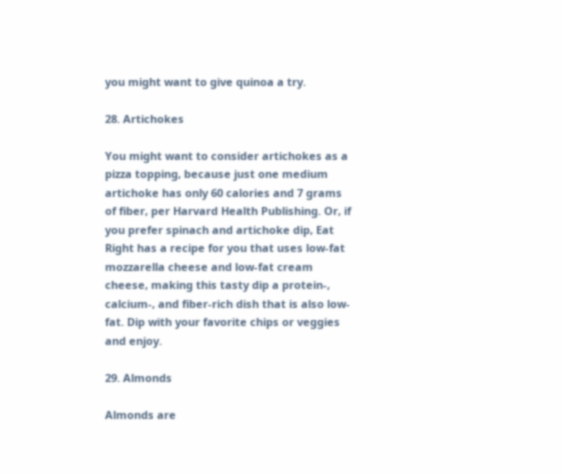you might want to give quinoa a try.

28. Artichokes

You might want to consider artichokes as a pizza topping, because just one medium artichoke has only 60 calories and 7 grams of fiber, per Harvard Health Publishing. Or, if you prefer spinach and artichoke dip, Eat Right has a recipe for you that uses low-fat mozzarella cheese and low-fat cream cheese, making this tasty dip a protein-, calcium-, and fiber-rich dish that is also low-fat. Dip with your favorite chips or veggies and enjoy.

29. Almonds

Almonds are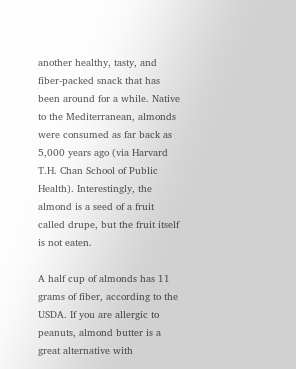another healthy, tasty, and fiber-packed snack that has been around for a while. Native to the Mediterranean, almonds were consumed as far back as 5,000 years ago (via Harvard T.H. Chan School of Public Health). Interestingly, the almond is a seed of a fruit called drupe, but the fruit itself is not eaten.

A half cup of almonds has 11 grams of fiber, according to the USDA. If you are allergic to peanuts, almond butter is a great alternative with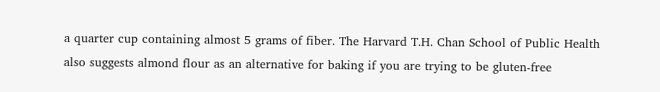a quarter cup containing almost 5 grams of fiber. The Harvard T.H. Chan School of Public Health also suggests almond flour as an alternative for baking if you are trying to be gluten-free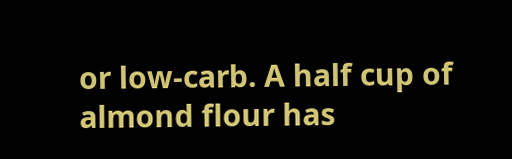or low-carb. A half cup of almond flour has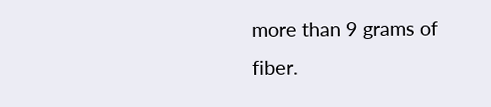more than 9 grams of fiber.